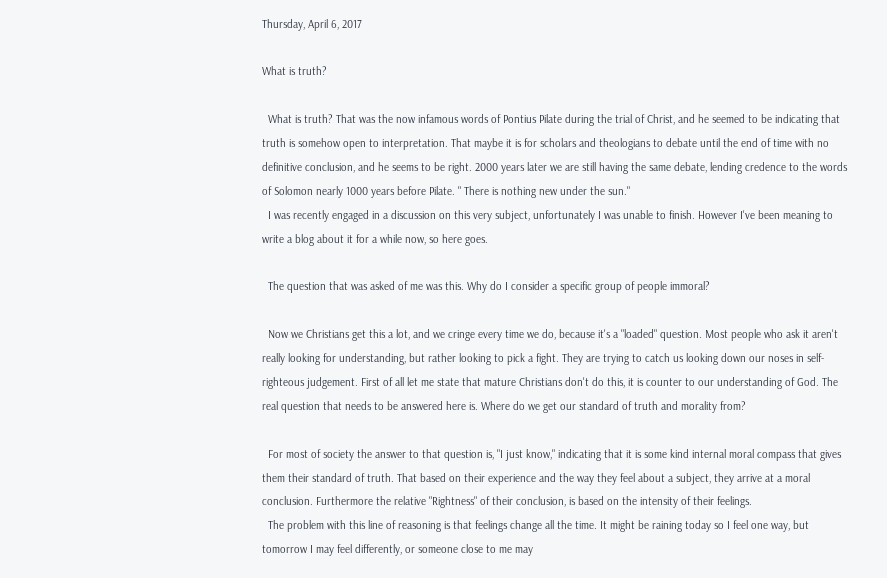Thursday, April 6, 2017

What is truth?

  What is truth? That was the now infamous words of Pontius Pilate during the trial of Christ, and he seemed to be indicating that truth is somehow open to interpretation. That maybe it is for scholars and theologians to debate until the end of time with no definitive conclusion, and he seems to be right. 2000 years later we are still having the same debate, lending credence to the words of Solomon nearly 1000 years before Pilate. " There is nothing new under the sun."
  I was recently engaged in a discussion on this very subject, unfortunately I was unable to finish. However I've been meaning to write a blog about it for a while now, so here goes.

  The question that was asked of me was this. Why do I consider a specific group of people immoral?

  Now we Christians get this a lot, and we cringe every time we do, because it's a "loaded" question. Most people who ask it aren't really looking for understanding, but rather looking to pick a fight. They are trying to catch us looking down our noses in self-righteous judgement. First of all let me state that mature Christians don't do this, it is counter to our understanding of God. The real question that needs to be answered here is. Where do we get our standard of truth and morality from?

  For most of society the answer to that question is, "I just know," indicating that it is some kind internal moral compass that gives them their standard of truth. That based on their experience and the way they feel about a subject, they arrive at a moral conclusion. Furthermore the relative "Rightness" of their conclusion, is based on the intensity of their feelings.
  The problem with this line of reasoning is that feelings change all the time. It might be raining today so I feel one way, but tomorrow I may feel differently, or someone close to me may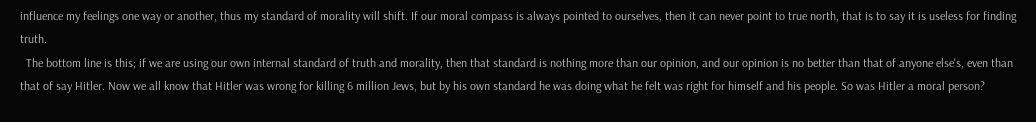influence my feelings one way or another, thus my standard of morality will shift. If our moral compass is always pointed to ourselves, then it can never point to true north, that is to say it is useless for finding truth.
  The bottom line is this; if we are using our own internal standard of truth and morality, then that standard is nothing more than our opinion, and our opinion is no better than that of anyone else's, even than that of say Hitler. Now we all know that Hitler was wrong for killing 6 million Jews, but by his own standard he was doing what he felt was right for himself and his people. So was Hitler a moral person?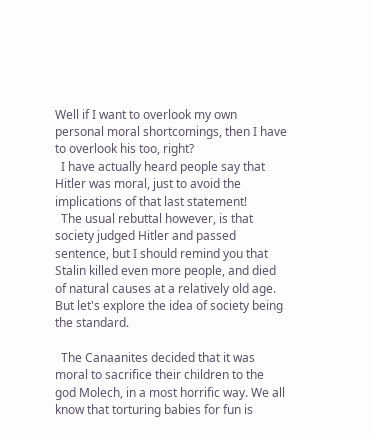Well if I want to overlook my own personal moral shortcomings, then I have to overlook his too, right?
  I have actually heard people say that Hitler was moral, just to avoid the implications of that last statement!
  The usual rebuttal however, is that society judged Hitler and passed sentence, but I should remind you that Stalin killed even more people, and died of natural causes at a relatively old age. But let's explore the idea of society being the standard.

  The Canaanites decided that it was moral to sacrifice their children to the god Molech, in a most horrific way. We all know that torturing babies for fun is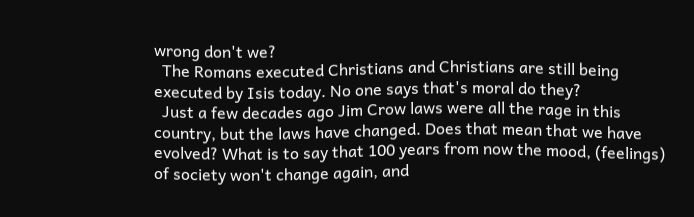wrong don't we?
  The Romans executed Christians and Christians are still being executed by Isis today. No one says that's moral do they?
  Just a few decades ago Jim Crow laws were all the rage in this country, but the laws have changed. Does that mean that we have evolved? What is to say that 100 years from now the mood, (feelings) of society won't change again, and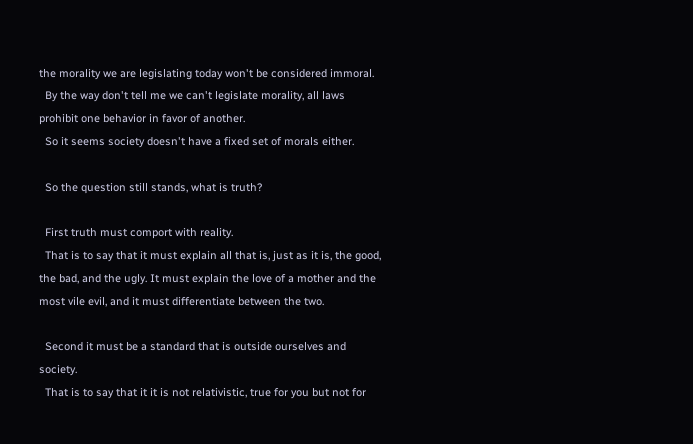the morality we are legislating today won't be considered immoral.
  By the way don't tell me we can't legislate morality, all laws prohibit one behavior in favor of another.
  So it seems society doesn't have a fixed set of morals either.

  So the question still stands, what is truth?

  First truth must comport with reality.
  That is to say that it must explain all that is, just as it is, the good, the bad, and the ugly. It must explain the love of a mother and the most vile evil, and it must differentiate between the two.

  Second it must be a standard that is outside ourselves and society.
  That is to say that it it is not relativistic, true for you but not for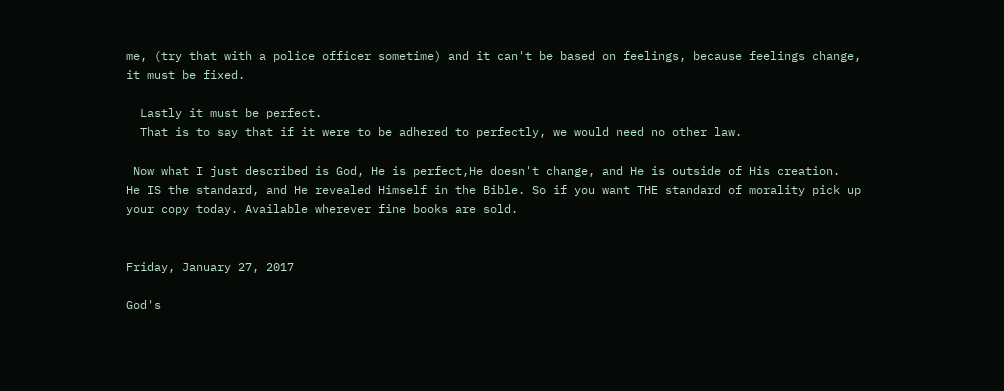me, (try that with a police officer sometime) and it can't be based on feelings, because feelings change, it must be fixed.

  Lastly it must be perfect.
  That is to say that if it were to be adhered to perfectly, we would need no other law.

 Now what I just described is God, He is perfect,He doesn't change, and He is outside of His creation.   He IS the standard, and He revealed Himself in the Bible. So if you want THE standard of morality pick up your copy today. Available wherever fine books are sold.


Friday, January 27, 2017

God's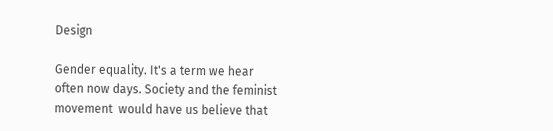Design

Gender equality. It's a term we hear often now days. Society and the feminist movement  would have us believe that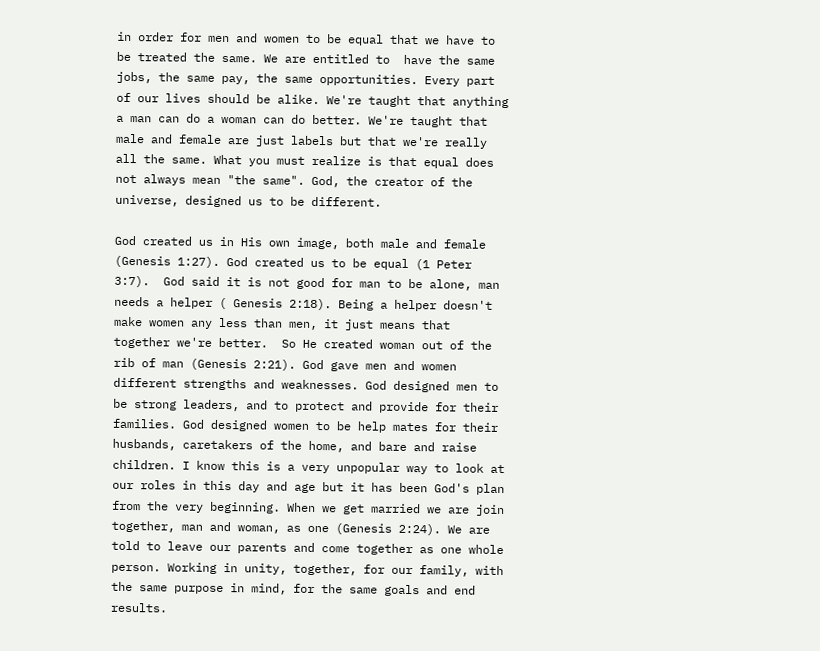in order for men and women to be equal that we have to be treated the same. We are entitled to  have the same jobs, the same pay, the same opportunities. Every part of our lives should be alike. We're taught that anything a man can do a woman can do better. We're taught that male and female are just labels but that we're really all the same. What you must realize is that equal does not always mean "the same". God, the creator of the universe, designed us to be different.

God created us in His own image, both male and female (Genesis 1:27). God created us to be equal (1 Peter 3:7).  God said it is not good for man to be alone, man needs a helper ( Genesis 2:18). Being a helper doesn't make women any less than men, it just means that together we're better.  So He created woman out of the rib of man (Genesis 2:21). God gave men and women different strengths and weaknesses. God designed men to be strong leaders, and to protect and provide for their families. God designed women to be help mates for their husbands, caretakers of the home, and bare and raise children. I know this is a very unpopular way to look at our roles in this day and age but it has been God's plan from the very beginning. When we get married we are join together, man and woman, as one (Genesis 2:24). We are told to leave our parents and come together as one whole person. Working in unity, together, for our family, with the same purpose in mind, for the same goals and end results.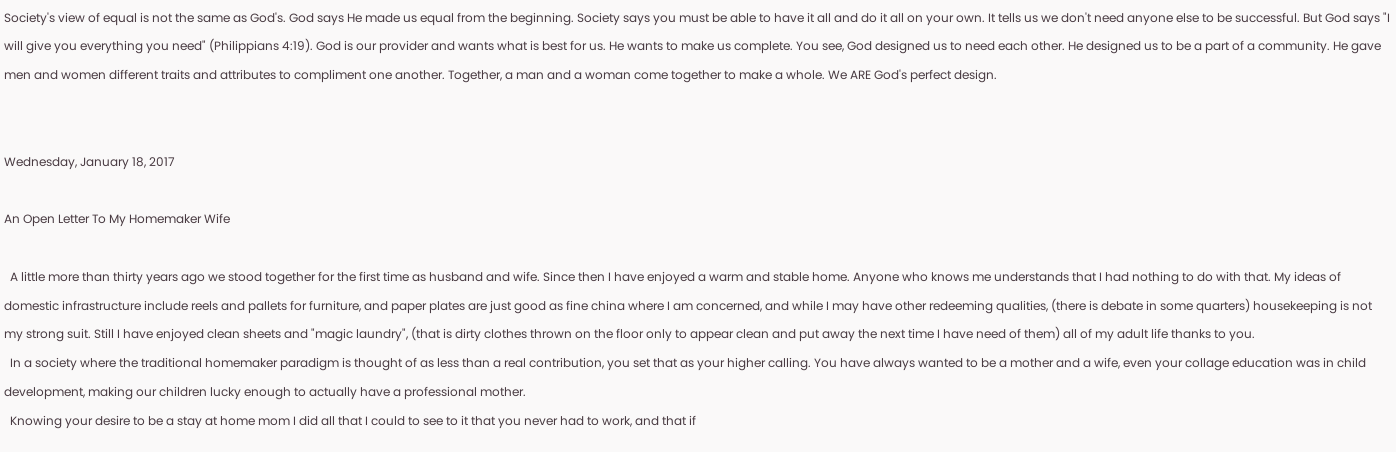Society's view of equal is not the same as God's. God says He made us equal from the beginning. Society says you must be able to have it all and do it all on your own. It tells us we don't need anyone else to be successful. But God says "I will give you everything you need" (Philippians 4:19). God is our provider and wants what is best for us. He wants to make us complete. You see, God designed us to need each other. He designed us to be a part of a community. He gave men and women different traits and attributes to compliment one another. Together, a man and a woman come together to make a whole. We ARE God's perfect design.


Wednesday, January 18, 2017

An Open Letter To My Homemaker Wife

  A little more than thirty years ago we stood together for the first time as husband and wife. Since then I have enjoyed a warm and stable home. Anyone who knows me understands that I had nothing to do with that. My ideas of domestic infrastructure include reels and pallets for furniture, and paper plates are just good as fine china where I am concerned, and while I may have other redeeming qualities, (there is debate in some quarters) housekeeping is not my strong suit. Still I have enjoyed clean sheets and "magic laundry", (that is dirty clothes thrown on the floor only to appear clean and put away the next time I have need of them) all of my adult life thanks to you.
  In a society where the traditional homemaker paradigm is thought of as less than a real contribution, you set that as your higher calling. You have always wanted to be a mother and a wife, even your collage education was in child development, making our children lucky enough to actually have a professional mother.
  Knowing your desire to be a stay at home mom I did all that I could to see to it that you never had to work, and that if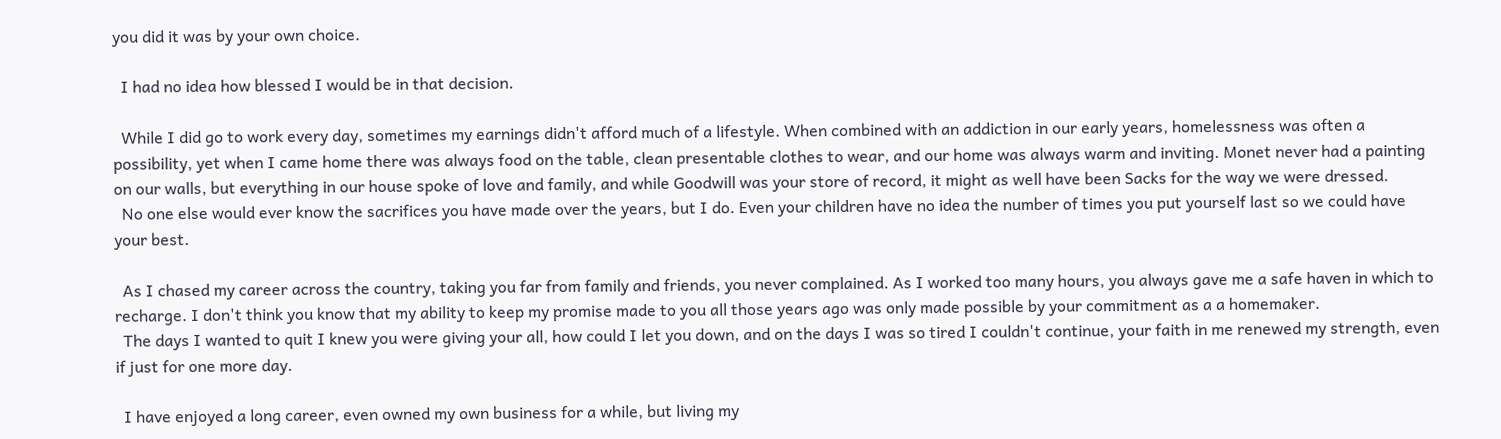you did it was by your own choice.

  I had no idea how blessed I would be in that decision.

  While I did go to work every day, sometimes my earnings didn't afford much of a lifestyle. When combined with an addiction in our early years, homelessness was often a possibility, yet when I came home there was always food on the table, clean presentable clothes to wear, and our home was always warm and inviting. Monet never had a painting on our walls, but everything in our house spoke of love and family, and while Goodwill was your store of record, it might as well have been Sacks for the way we were dressed.
  No one else would ever know the sacrifices you have made over the years, but I do. Even your children have no idea the number of times you put yourself last so we could have your best.

  As I chased my career across the country, taking you far from family and friends, you never complained. As I worked too many hours, you always gave me a safe haven in which to recharge. I don't think you know that my ability to keep my promise made to you all those years ago was only made possible by your commitment as a a homemaker.
  The days I wanted to quit I knew you were giving your all, how could I let you down, and on the days I was so tired I couldn't continue, your faith in me renewed my strength, even if just for one more day.

  I have enjoyed a long career, even owned my own business for a while, but living my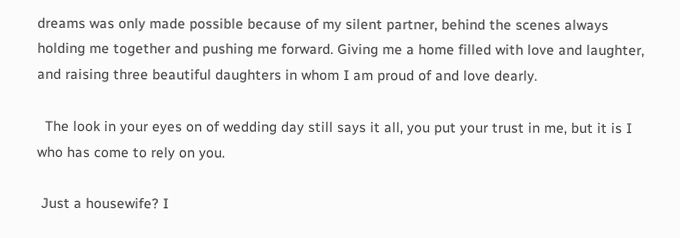dreams was only made possible because of my silent partner, behind the scenes always holding me together and pushing me forward. Giving me a home filled with love and laughter, and raising three beautiful daughters in whom I am proud of and love dearly.

  The look in your eyes on of wedding day still says it all, you put your trust in me, but it is I who has come to rely on you.

 Just a housewife? I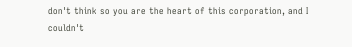don't think so you are the heart of this corporation, and I couldn't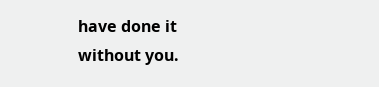have done it without you.